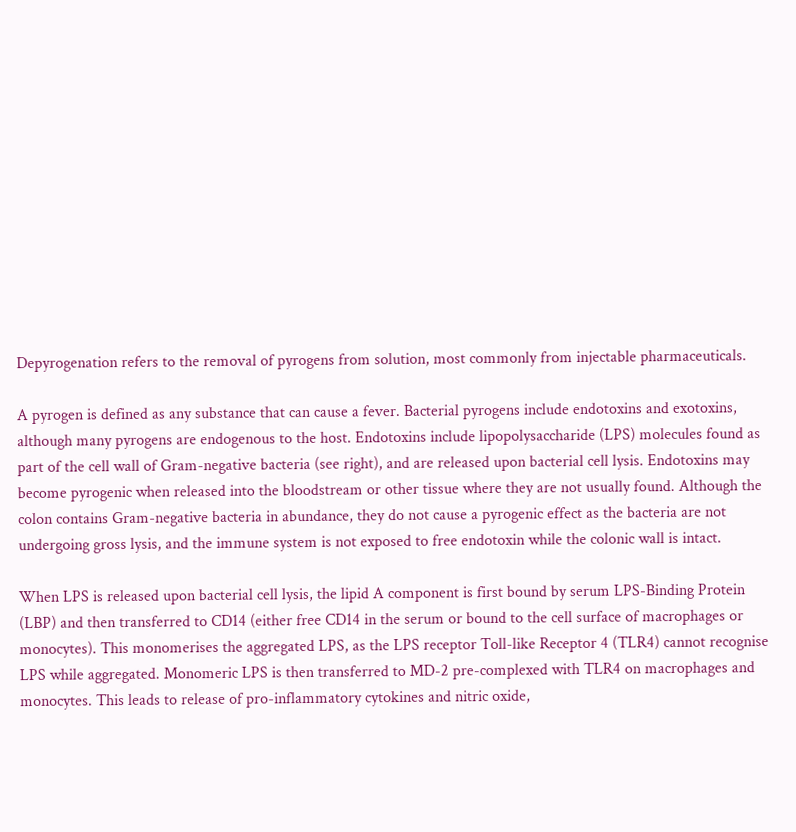Depyrogenation refers to the removal of pyrogens from solution, most commonly from injectable pharmaceuticals.

A pyrogen is defined as any substance that can cause a fever. Bacterial pyrogens include endotoxins and exotoxins, although many pyrogens are endogenous to the host. Endotoxins include lipopolysaccharide (LPS) molecules found as part of the cell wall of Gram-negative bacteria (see right), and are released upon bacterial cell lysis. Endotoxins may become pyrogenic when released into the bloodstream or other tissue where they are not usually found. Although the colon contains Gram-negative bacteria in abundance, they do not cause a pyrogenic effect as the bacteria are not undergoing gross lysis, and the immune system is not exposed to free endotoxin while the colonic wall is intact.

When LPS is released upon bacterial cell lysis, the lipid A component is first bound by serum LPS-Binding Protein (LBP) and then transferred to CD14 (either free CD14 in the serum or bound to the cell surface of macrophages or monocytes). This monomerises the aggregated LPS, as the LPS receptor Toll-like Receptor 4 (TLR4) cannot recognise LPS while aggregated. Monomeric LPS is then transferred to MD-2 pre-complexed with TLR4 on macrophages and monocytes. This leads to release of pro-inflammatory cytokines and nitric oxide,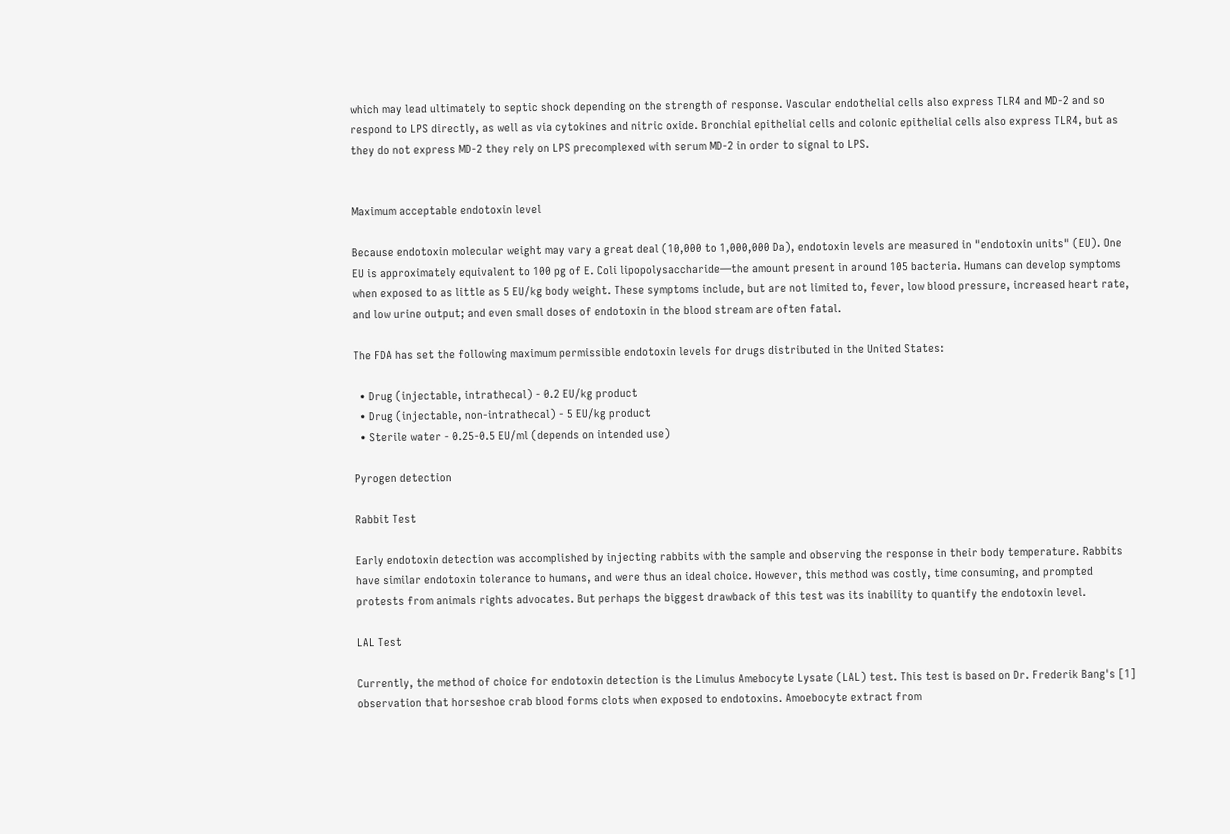which may lead ultimately to septic shock depending on the strength of response. Vascular endothelial cells also express TLR4 and MD-2 and so respond to LPS directly, as well as via cytokines and nitric oxide. Bronchial epithelial cells and colonic epithelial cells also express TLR4, but as they do not express MD-2 they rely on LPS precomplexed with serum MD-2 in order to signal to LPS.


Maximum acceptable endotoxin level

Because endotoxin molecular weight may vary a great deal (10,000 to 1,000,000 Da), endotoxin levels are measured in "endotoxin units" (EU). One EU is approximately equivalent to 100 pg of E. Coli lipopolysaccharide—the amount present in around 105 bacteria. Humans can develop symptoms when exposed to as little as 5 EU/kg body weight. These symptoms include, but are not limited to, fever, low blood pressure, increased heart rate, and low urine output; and even small doses of endotoxin in the blood stream are often fatal.

The FDA has set the following maximum permissible endotoxin levels for drugs distributed in the United States:

  • Drug (injectable, intrathecal) - 0.2 EU/kg product
  • Drug (injectable, non-intrathecal) - 5 EU/kg product
  • Sterile water - 0.25-0.5 EU/ml (depends on intended use)

Pyrogen detection

Rabbit Test

Early endotoxin detection was accomplished by injecting rabbits with the sample and observing the response in their body temperature. Rabbits have similar endotoxin tolerance to humans, and were thus an ideal choice. However, this method was costly, time consuming, and prompted protests from animals rights advocates. But perhaps the biggest drawback of this test was its inability to quantify the endotoxin level.

LAL Test

Currently, the method of choice for endotoxin detection is the Limulus Amebocyte Lysate (LAL) test. This test is based on Dr. Frederik Bang's [1] observation that horseshoe crab blood forms clots when exposed to endotoxins. Amoebocyte extract from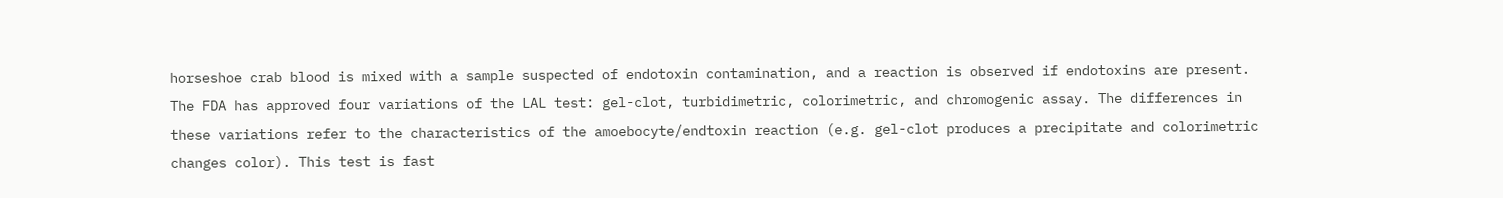horseshoe crab blood is mixed with a sample suspected of endotoxin contamination, and a reaction is observed if endotoxins are present. The FDA has approved four variations of the LAL test: gel-clot, turbidimetric, colorimetric, and chromogenic assay. The differences in these variations refer to the characteristics of the amoebocyte/endtoxin reaction (e.g. gel-clot produces a precipitate and colorimetric changes color). This test is fast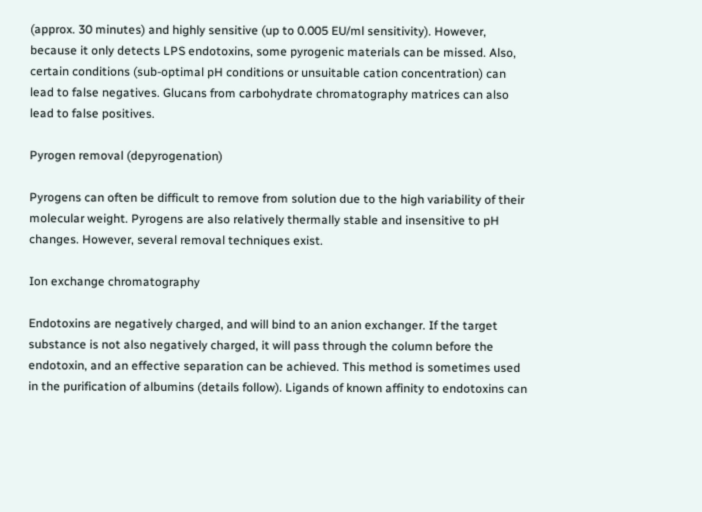(approx. 30 minutes) and highly sensitive (up to 0.005 EU/ml sensitivity). However, because it only detects LPS endotoxins, some pyrogenic materials can be missed. Also, certain conditions (sub-optimal pH conditions or unsuitable cation concentration) can lead to false negatives. Glucans from carbohydrate chromatography matrices can also lead to false positives.

Pyrogen removal (depyrogenation)

Pyrogens can often be difficult to remove from solution due to the high variability of their molecular weight. Pyrogens are also relatively thermally stable and insensitive to pH changes. However, several removal techniques exist.

Ion exchange chromatography

Endotoxins are negatively charged, and will bind to an anion exchanger. If the target substance is not also negatively charged, it will pass through the column before the endotoxin, and an effective separation can be achieved. This method is sometimes used in the purification of albumins (details follow). Ligands of known affinity to endotoxins can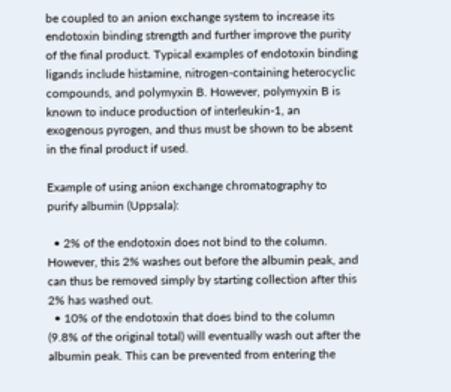be coupled to an anion exchange system to increase its endotoxin binding strength and further improve the purity of the final product. Typical examples of endotoxin binding ligands include histamine, nitrogen-containing heterocyclic compounds, and polymyxin B. However, polymyxin B is known to induce production of interleukin-1, an exogenous pyrogen, and thus must be shown to be absent in the final product if used.

Example of using anion exchange chromatography to purify albumin (Uppsala):

  • 2% of the endotoxin does not bind to the column. However, this 2% washes out before the albumin peak, and can thus be removed simply by starting collection after this 2% has washed out.
  • 10% of the endotoxin that does bind to the column (9.8% of the original total) will eventually wash out after the albumin peak. This can be prevented from entering the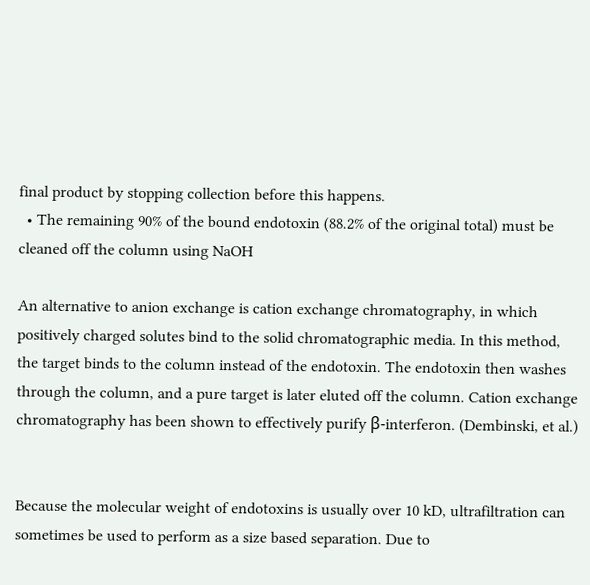final product by stopping collection before this happens.
  • The remaining 90% of the bound endotoxin (88.2% of the original total) must be cleaned off the column using NaOH

An alternative to anion exchange is cation exchange chromatography, in which positively charged solutes bind to the solid chromatographic media. In this method, the target binds to the column instead of the endotoxin. The endotoxin then washes through the column, and a pure target is later eluted off the column. Cation exchange chromatography has been shown to effectively purify β-interferon. (Dembinski, et al.)


Because the molecular weight of endotoxins is usually over 10 kD, ultrafiltration can sometimes be used to perform as a size based separation. Due to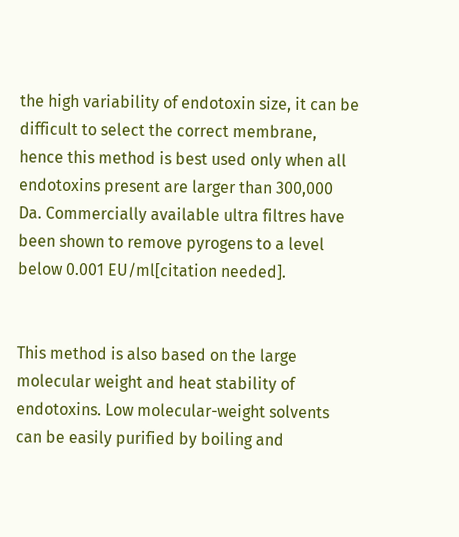the high variability of endotoxin size, it can be difficult to select the correct membrane, hence this method is best used only when all endotoxins present are larger than 300,000 Da. Commercially available ultra filtres have been shown to remove pyrogens to a level below 0.001 EU/ml[citation needed].


This method is also based on the large molecular weight and heat stability of endotoxins. Low molecular-weight solvents can be easily purified by boiling and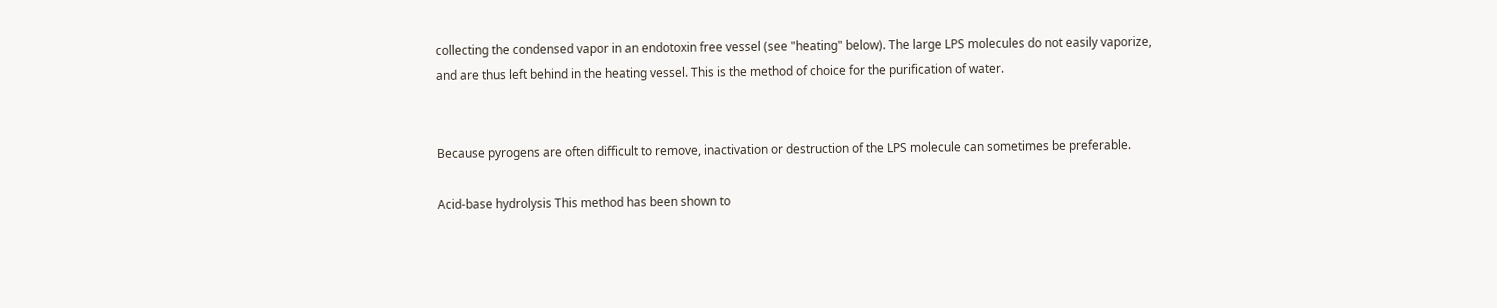collecting the condensed vapor in an endotoxin free vessel (see "heating" below). The large LPS molecules do not easily vaporize, and are thus left behind in the heating vessel. This is the method of choice for the purification of water.


Because pyrogens are often difficult to remove, inactivation or destruction of the LPS molecule can sometimes be preferable.

Acid-base hydrolysis This method has been shown to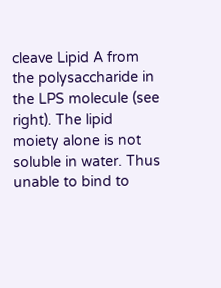cleave Lipid A from the polysaccharide in the LPS molecule (see right). The lipid moiety alone is not soluble in water. Thus unable to bind to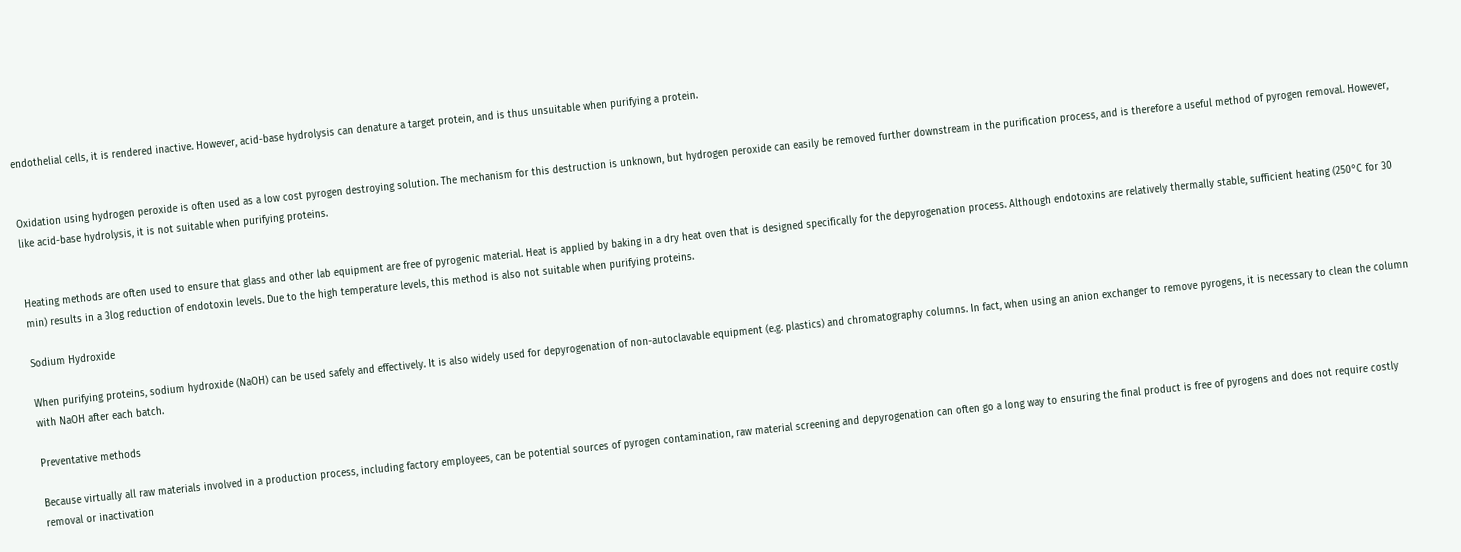endothelial cells, it is rendered inactive. However, acid-base hydrolysis can denature a target protein, and is thus unsuitable when purifying a protein.


Oxidation using hydrogen peroxide is often used as a low cost pyrogen destroying solution. The mechanism for this destruction is unknown, but hydrogen peroxide can easily be removed further downstream in the purification process, and is therefore a useful method of pyrogen removal. However, like acid-base hydrolysis, it is not suitable when purifying proteins.


Heating methods are often used to ensure that glass and other lab equipment are free of pyrogenic material. Heat is applied by baking in a dry heat oven that is designed specifically for the depyrogenation process. Although endotoxins are relatively thermally stable, sufficient heating (250°C for 30 min) results in a 3log reduction of endotoxin levels. Due to the high temperature levels, this method is also not suitable when purifying proteins.

Sodium Hydroxide

When purifying proteins, sodium hydroxide (NaOH) can be used safely and effectively. It is also widely used for depyrogenation of non-autoclavable equipment (e.g. plastics) and chromatography columns. In fact, when using an anion exchanger to remove pyrogens, it is necessary to clean the column with NaOH after each batch.

Preventative methods

Because virtually all raw materials involved in a production process, including factory employees, can be potential sources of pyrogen contamination, raw material screening and depyrogenation can often go a long way to ensuring the final product is free of pyrogens and does not require costly removal or inactivation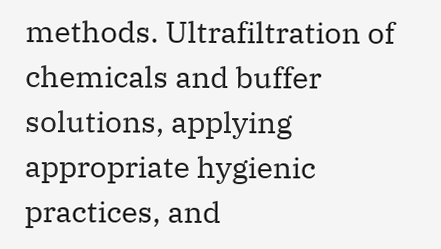methods. Ultrafiltration of chemicals and buffer solutions, applying appropriate hygienic practices, and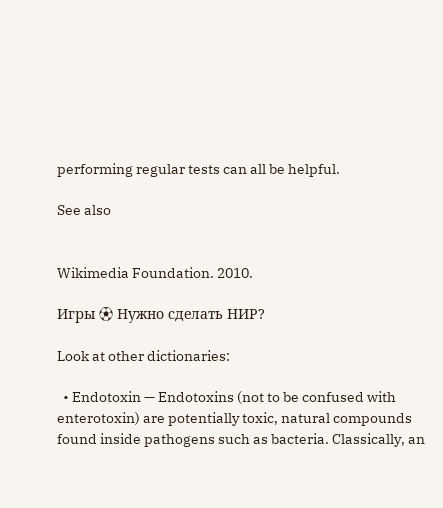performing regular tests can all be helpful.

See also


Wikimedia Foundation. 2010.

Игры ⚽ Нужно сделать НИР?

Look at other dictionaries:

  • Endotoxin — Endotoxins (not to be confused with enterotoxin) are potentially toxic, natural compounds found inside pathogens such as bacteria. Classically, an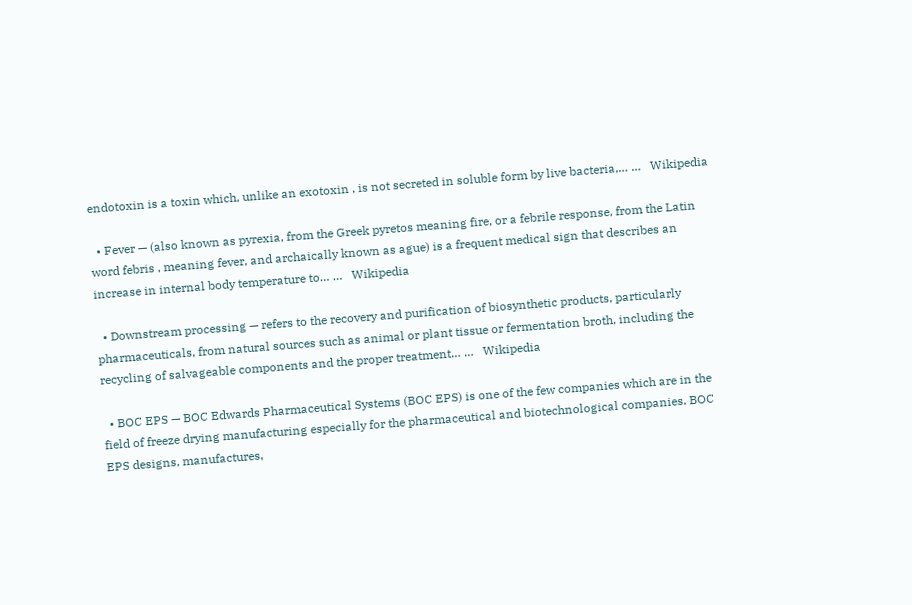endotoxin is a toxin which, unlike an exotoxin , is not secreted in soluble form by live bacteria,… …   Wikipedia

  • Fever — (also known as pyrexia, from the Greek pyretos meaning fire, or a febrile response, from the Latin word febris , meaning fever, and archaically known as ague) is a frequent medical sign that describes an increase in internal body temperature to… …   Wikipedia

  • Downstream processing — refers to the recovery and purification of biosynthetic products, particularly pharmaceuticals, from natural sources such as animal or plant tissue or fermentation broth, including the recycling of salvageable components and the proper treatment… …   Wikipedia

  • BOC EPS — BOC Edwards Pharmaceutical Systems (BOC EPS) is one of the few companies which are in the field of freeze drying manufacturing especially for the pharmaceutical and biotechnological companies. BOC EPS designs, manufactures,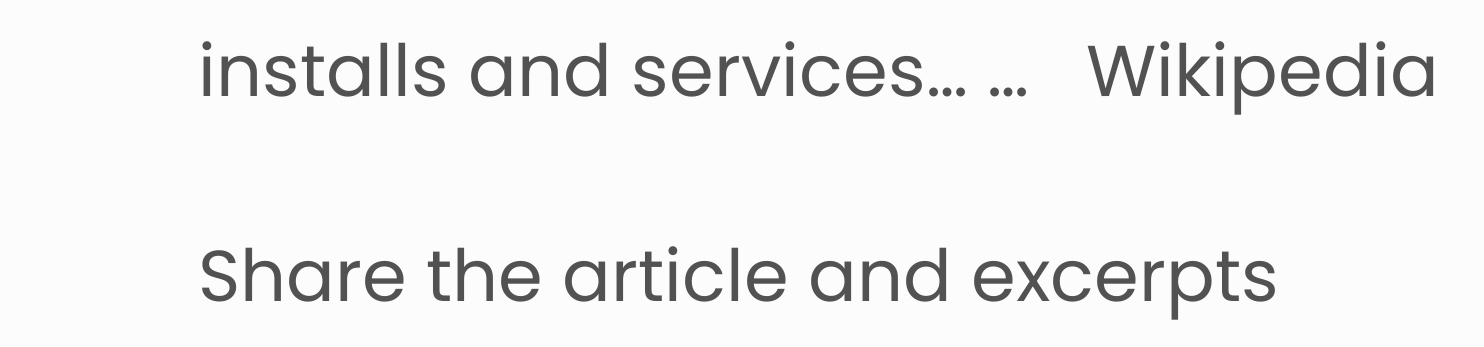installs and services… …   Wikipedia

Share the article and excerpts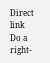Direct link
Do a right-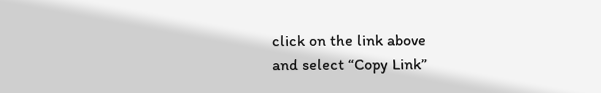click on the link above
and select “Copy Link”